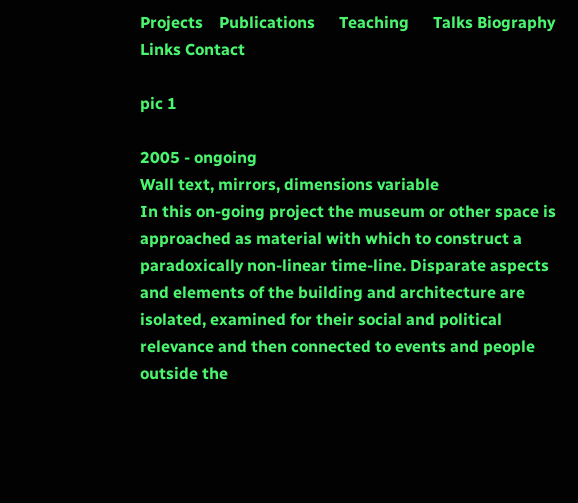Projects    Publications      Teaching      Talks Biography Links Contact

pic 1

2005 - ongoing
Wall text, mirrors, dimensions variable
In this on-going project the museum or other space is approached as material with which to construct a paradoxically non-linear time-line. Disparate aspects and elements of the building and architecture are isolated, examined for their social and political relevance and then connected to events and people outside the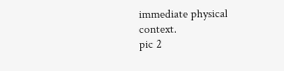immediate physical context.
pic 2